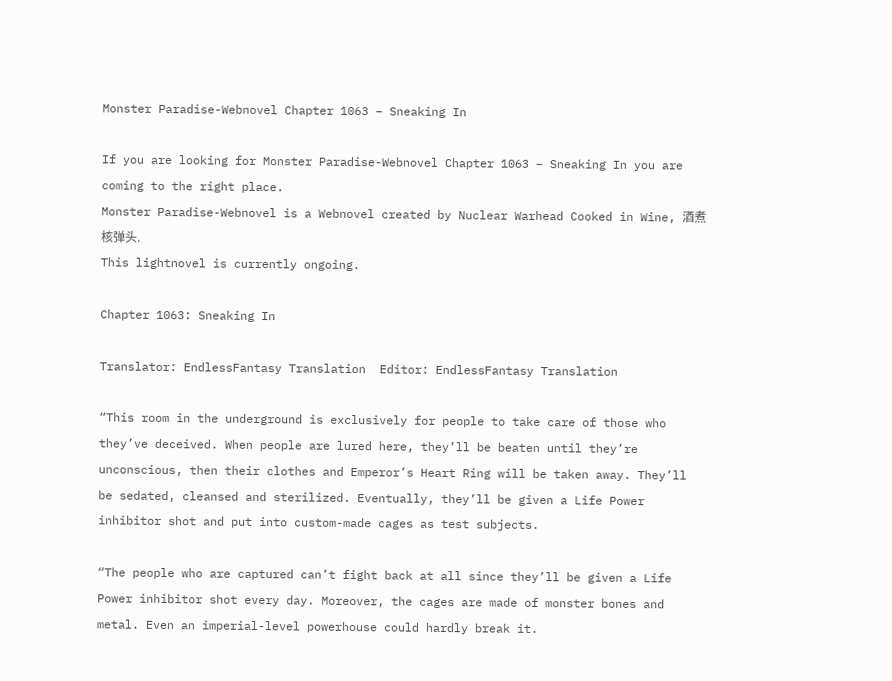Monster Paradise-Webnovel Chapter 1063 – Sneaking In

If you are looking for Monster Paradise-Webnovel Chapter 1063 – Sneaking In you are coming to the right place.
Monster Paradise-Webnovel is a Webnovel created by Nuclear Warhead Cooked in Wine, 酒煮核弹头.
This lightnovel is currently ongoing.

Chapter 1063: Sneaking In

Translator: EndlessFantasy Translation  Editor: EndlessFantasy Translation

“This room in the underground is exclusively for people to take care of those who they’ve deceived. When people are lured here, they’ll be beaten until they’re unconscious, then their clothes and Emperor’s Heart Ring will be taken away. They’ll be sedated, cleansed and sterilized. Eventually, they’ll be given a Life Power inhibitor shot and put into custom-made cages as test subjects.

“The people who are captured can’t fight back at all since they’ll be given a Life Power inhibitor shot every day. Moreover, the cages are made of monster bones and metal. Even an imperial-level powerhouse could hardly break it.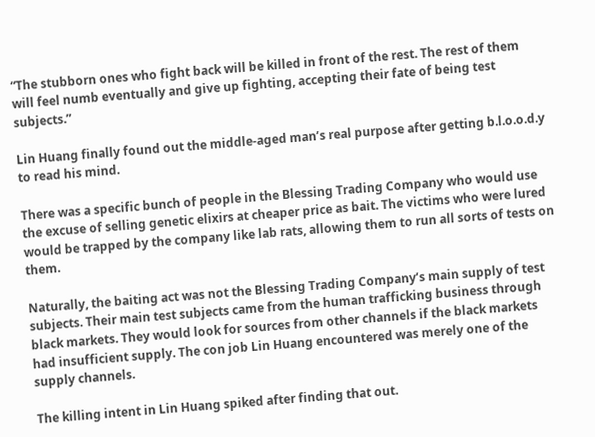“The stubborn ones who fight back will be killed in front of the rest. The rest of them will feel numb eventually and give up fighting, accepting their fate of being test subjects.”

Lin Huang finally found out the middle-aged man’s real purpose after getting b.l.o.o.d.y to read his mind.

There was a specific bunch of people in the Blessing Trading Company who would use the excuse of selling genetic elixirs at cheaper price as bait. The victims who were lured would be trapped by the company like lab rats, allowing them to run all sorts of tests on them.

Naturally, the baiting act was not the Blessing Trading Company’s main supply of test subjects. Their main test subjects came from the human trafficking business through black markets. They would look for sources from other channels if the black markets had insufficient supply. The con job Lin Huang encountered was merely one of the supply channels.

The killing intent in Lin Huang spiked after finding that out.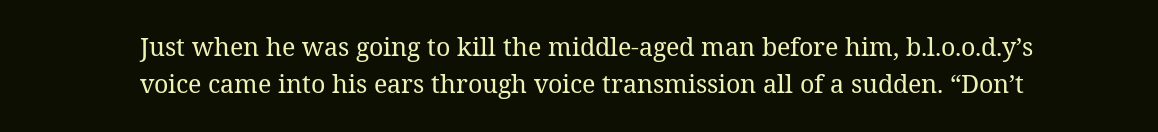Just when he was going to kill the middle-aged man before him, b.l.o.o.d.y’s voice came into his ears through voice transmission all of a sudden. “Don’t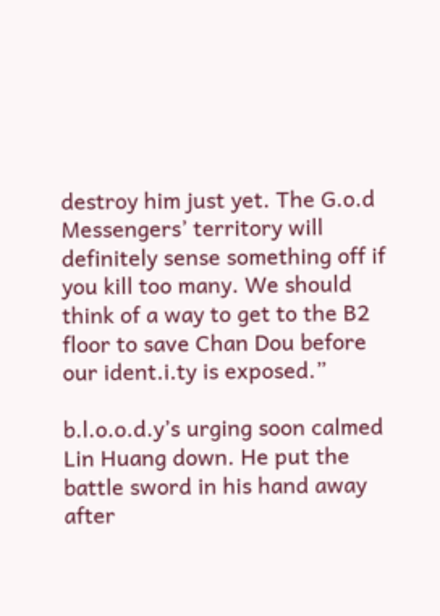destroy him just yet. The G.o.d Messengers’ territory will definitely sense something off if you kill too many. We should think of a way to get to the B2 floor to save Chan Dou before our ident.i.ty is exposed.”

b.l.o.o.d.y’s urging soon calmed Lin Huang down. He put the battle sword in his hand away after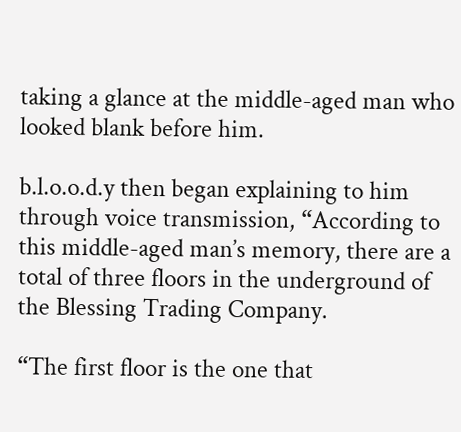taking a glance at the middle-aged man who looked blank before him.

b.l.o.o.d.y then began explaining to him through voice transmission, “According to this middle-aged man’s memory, there are a total of three floors in the underground of the Blessing Trading Company.

“The first floor is the one that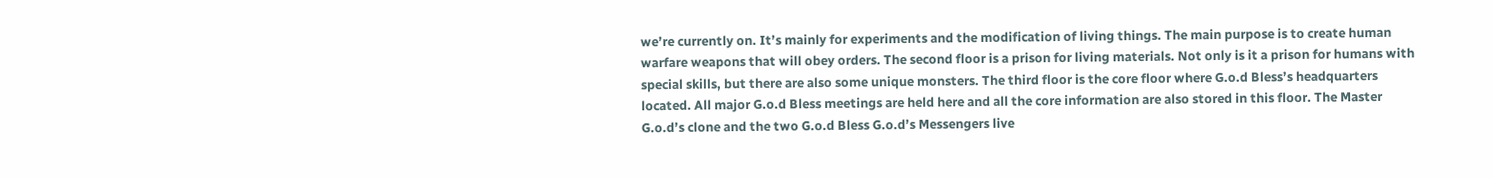we’re currently on. It’s mainly for experiments and the modification of living things. The main purpose is to create human warfare weapons that will obey orders. The second floor is a prison for living materials. Not only is it a prison for humans with special skills, but there are also some unique monsters. The third floor is the core floor where G.o.d Bless’s headquarters located. All major G.o.d Bless meetings are held here and all the core information are also stored in this floor. The Master G.o.d’s clone and the two G.o.d Bless G.o.d’s Messengers live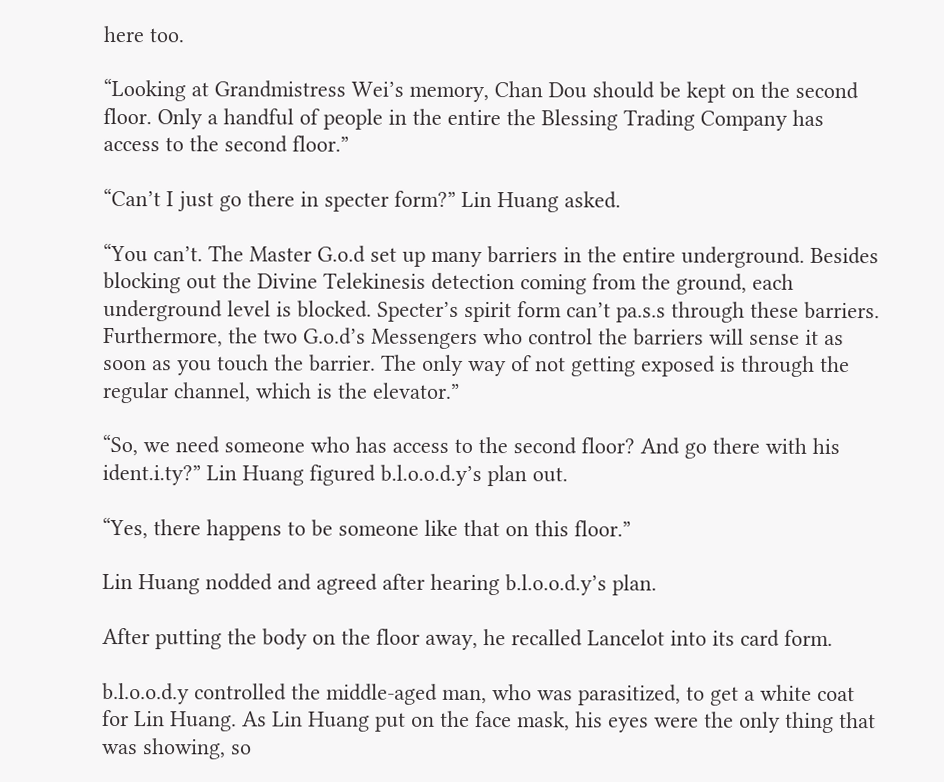here too.

“Looking at Grandmistress Wei’s memory, Chan Dou should be kept on the second floor. Only a handful of people in the entire the Blessing Trading Company has access to the second floor.”

“Can’t I just go there in specter form?” Lin Huang asked.

“You can’t. The Master G.o.d set up many barriers in the entire underground. Besides blocking out the Divine Telekinesis detection coming from the ground, each underground level is blocked. Specter’s spirit form can’t pa.s.s through these barriers. Furthermore, the two G.o.d’s Messengers who control the barriers will sense it as soon as you touch the barrier. The only way of not getting exposed is through the regular channel, which is the elevator.”

“So, we need someone who has access to the second floor? And go there with his ident.i.ty?” Lin Huang figured b.l.o.o.d.y’s plan out.

“Yes, there happens to be someone like that on this floor.”

Lin Huang nodded and agreed after hearing b.l.o.o.d.y’s plan.

After putting the body on the floor away, he recalled Lancelot into its card form.

b.l.o.o.d.y controlled the middle-aged man, who was parasitized, to get a white coat for Lin Huang. As Lin Huang put on the face mask, his eyes were the only thing that was showing, so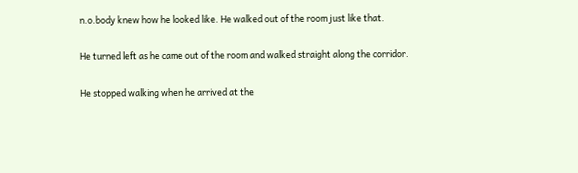n.o.body knew how he looked like. He walked out of the room just like that.

He turned left as he came out of the room and walked straight along the corridor.

He stopped walking when he arrived at the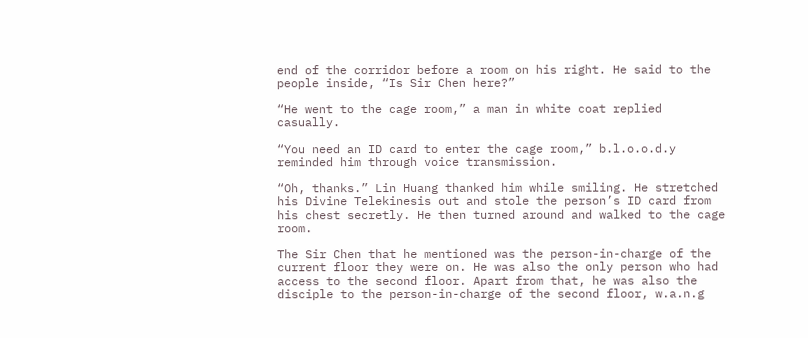end of the corridor before a room on his right. He said to the people inside, “Is Sir Chen here?”

“He went to the cage room,” a man in white coat replied casually.

“You need an ID card to enter the cage room,” b.l.o.o.d.y reminded him through voice transmission.

“Oh, thanks.” Lin Huang thanked him while smiling. He stretched his Divine Telekinesis out and stole the person’s ID card from his chest secretly. He then turned around and walked to the cage room.

The Sir Chen that he mentioned was the person-in-charge of the current floor they were on. He was also the only person who had access to the second floor. Apart from that, he was also the disciple to the person-in-charge of the second floor, w.a.n.g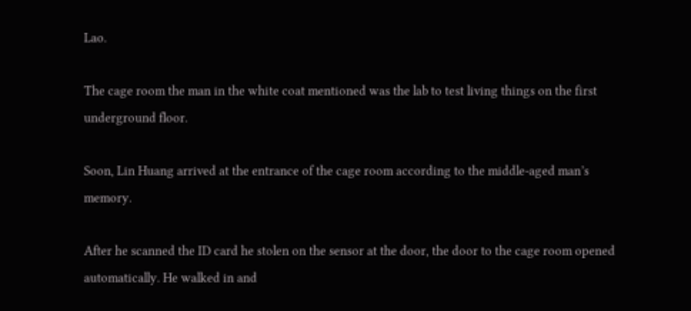Lao.

The cage room the man in the white coat mentioned was the lab to test living things on the first underground floor.

Soon, Lin Huang arrived at the entrance of the cage room according to the middle-aged man’s memory.

After he scanned the ID card he stolen on the sensor at the door, the door to the cage room opened automatically. He walked in and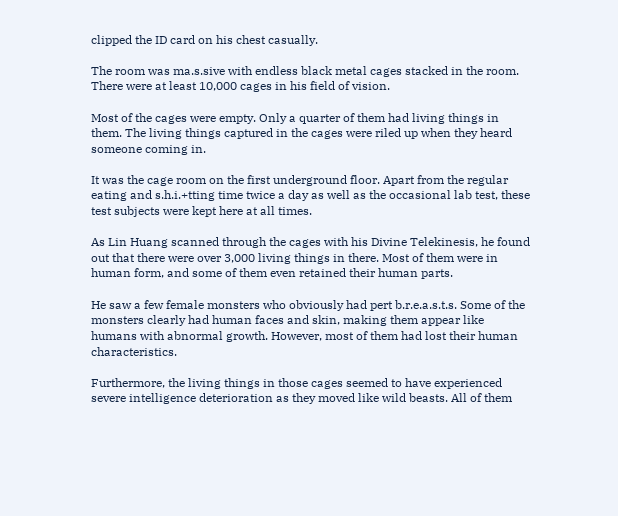clipped the ID card on his chest casually.

The room was ma.s.sive with endless black metal cages stacked in the room. There were at least 10,000 cages in his field of vision.

Most of the cages were empty. Only a quarter of them had living things in them. The living things captured in the cages were riled up when they heard someone coming in.

It was the cage room on the first underground floor. Apart from the regular eating and s.h.i.+tting time twice a day as well as the occasional lab test, these test subjects were kept here at all times.

As Lin Huang scanned through the cages with his Divine Telekinesis, he found out that there were over 3,000 living things in there. Most of them were in human form, and some of them even retained their human parts.

He saw a few female monsters who obviously had pert b.r.e.a.s.t.s. Some of the monsters clearly had human faces and skin, making them appear like humans with abnormal growth. However, most of them had lost their human characteristics.

Furthermore, the living things in those cages seemed to have experienced severe intelligence deterioration as they moved like wild beasts. All of them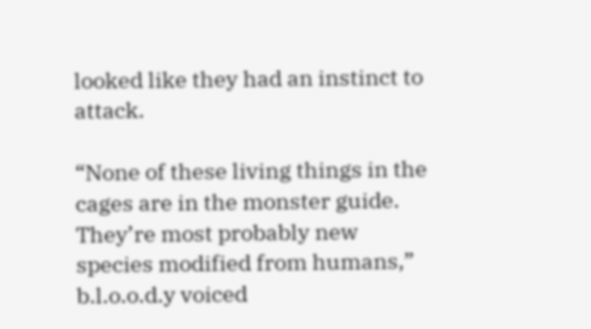looked like they had an instinct to attack.

“None of these living things in the cages are in the monster guide. They’re most probably new species modified from humans,” b.l.o.o.d.y voiced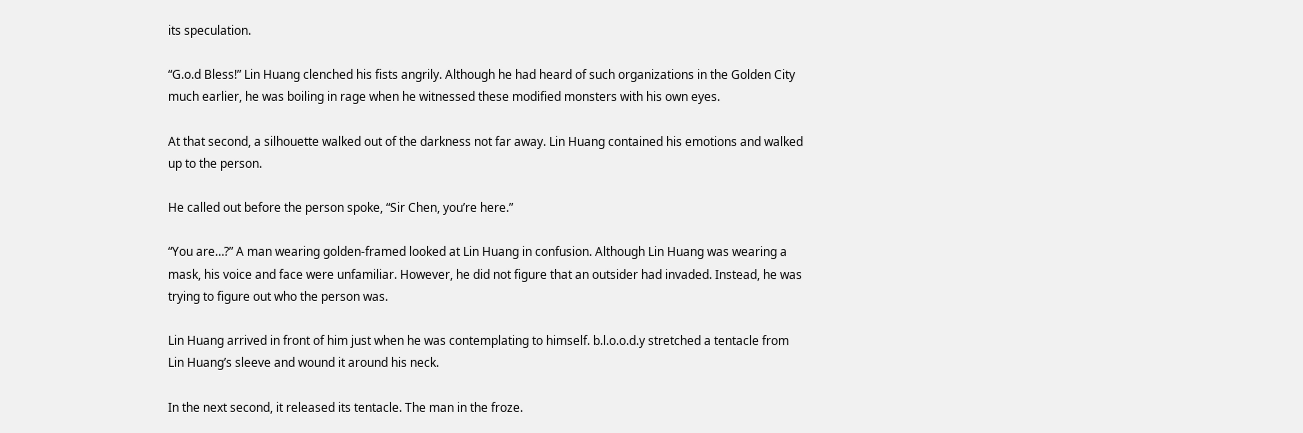its speculation.

“G.o.d Bless!” Lin Huang clenched his fists angrily. Although he had heard of such organizations in the Golden City much earlier, he was boiling in rage when he witnessed these modified monsters with his own eyes.

At that second, a silhouette walked out of the darkness not far away. Lin Huang contained his emotions and walked up to the person.

He called out before the person spoke, “Sir Chen, you’re here.”

“You are…?” A man wearing golden-framed looked at Lin Huang in confusion. Although Lin Huang was wearing a mask, his voice and face were unfamiliar. However, he did not figure that an outsider had invaded. Instead, he was trying to figure out who the person was.

Lin Huang arrived in front of him just when he was contemplating to himself. b.l.o.o.d.y stretched a tentacle from Lin Huang’s sleeve and wound it around his neck.

In the next second, it released its tentacle. The man in the froze.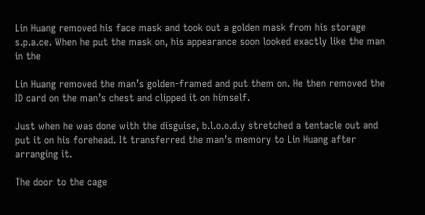Lin Huang removed his face mask and took out a golden mask from his storage s.p.a.ce. When he put the mask on, his appearance soon looked exactly like the man in the

Lin Huang removed the man’s golden-framed and put them on. He then removed the ID card on the man’s chest and clipped it on himself.

Just when he was done with the disguise, b.l.o.o.d.y stretched a tentacle out and put it on his forehead. It transferred the man’s memory to Lin Huang after arranging it.

The door to the cage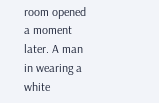room opened a moment later. A man in wearing a white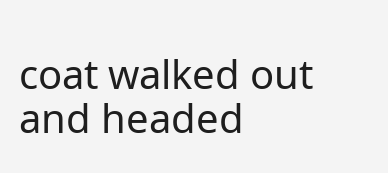coat walked out and headed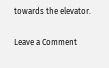towards the elevator.

Leave a Comment